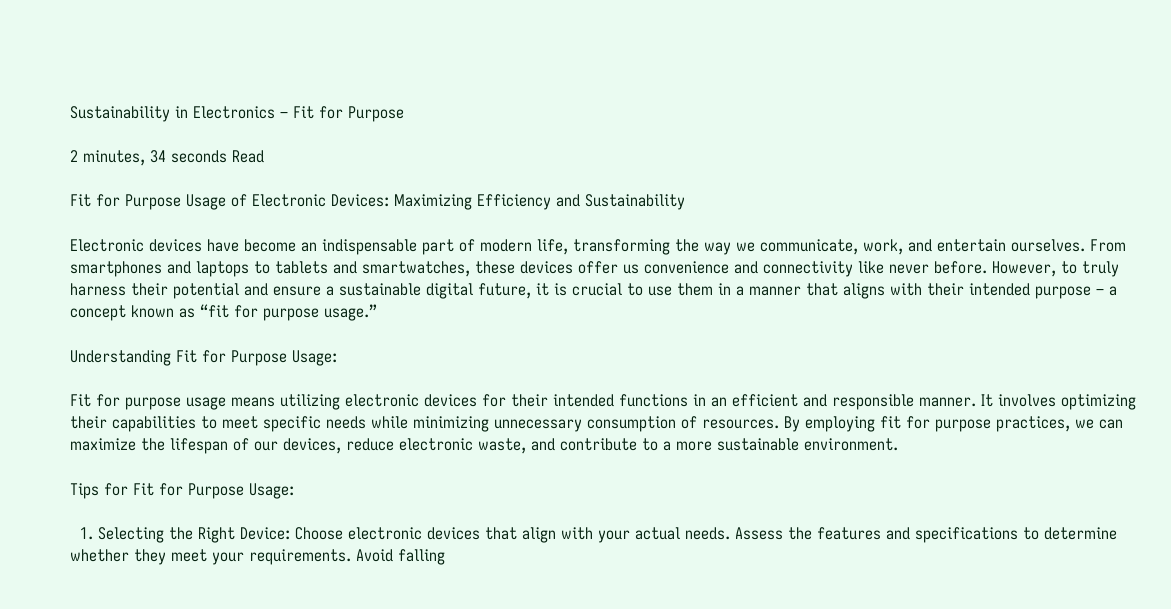Sustainability in Electronics – Fit for Purpose

2 minutes, 34 seconds Read

Fit for Purpose Usage of Electronic Devices: Maximizing Efficiency and Sustainability

Electronic devices have become an indispensable part of modern life, transforming the way we communicate, work, and entertain ourselves. From smartphones and laptops to tablets and smartwatches, these devices offer us convenience and connectivity like never before. However, to truly harness their potential and ensure a sustainable digital future, it is crucial to use them in a manner that aligns with their intended purpose – a concept known as “fit for purpose usage.”

Understanding Fit for Purpose Usage:

Fit for purpose usage means utilizing electronic devices for their intended functions in an efficient and responsible manner. It involves optimizing their capabilities to meet specific needs while minimizing unnecessary consumption of resources. By employing fit for purpose practices, we can maximize the lifespan of our devices, reduce electronic waste, and contribute to a more sustainable environment.

Tips for Fit for Purpose Usage:

  1. Selecting the Right Device: Choose electronic devices that align with your actual needs. Assess the features and specifications to determine whether they meet your requirements. Avoid falling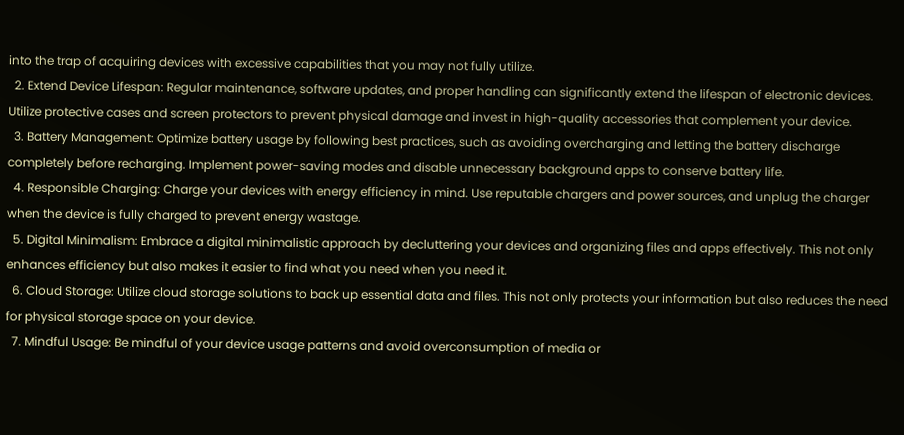into the trap of acquiring devices with excessive capabilities that you may not fully utilize.
  2. Extend Device Lifespan: Regular maintenance, software updates, and proper handling can significantly extend the lifespan of electronic devices. Utilize protective cases and screen protectors to prevent physical damage and invest in high-quality accessories that complement your device.
  3. Battery Management: Optimize battery usage by following best practices, such as avoiding overcharging and letting the battery discharge completely before recharging. Implement power-saving modes and disable unnecessary background apps to conserve battery life.
  4. Responsible Charging: Charge your devices with energy efficiency in mind. Use reputable chargers and power sources, and unplug the charger when the device is fully charged to prevent energy wastage.
  5. Digital Minimalism: Embrace a digital minimalistic approach by decluttering your devices and organizing files and apps effectively. This not only enhances efficiency but also makes it easier to find what you need when you need it.
  6. Cloud Storage: Utilize cloud storage solutions to back up essential data and files. This not only protects your information but also reduces the need for physical storage space on your device.
  7. Mindful Usage: Be mindful of your device usage patterns and avoid overconsumption of media or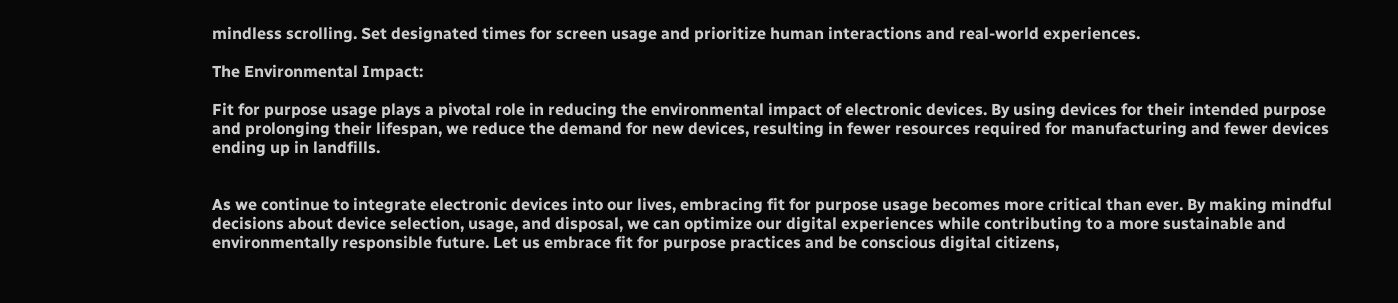mindless scrolling. Set designated times for screen usage and prioritize human interactions and real-world experiences.

The Environmental Impact:

Fit for purpose usage plays a pivotal role in reducing the environmental impact of electronic devices. By using devices for their intended purpose and prolonging their lifespan, we reduce the demand for new devices, resulting in fewer resources required for manufacturing and fewer devices ending up in landfills.


As we continue to integrate electronic devices into our lives, embracing fit for purpose usage becomes more critical than ever. By making mindful decisions about device selection, usage, and disposal, we can optimize our digital experiences while contributing to a more sustainable and environmentally responsible future. Let us embrace fit for purpose practices and be conscious digital citizens,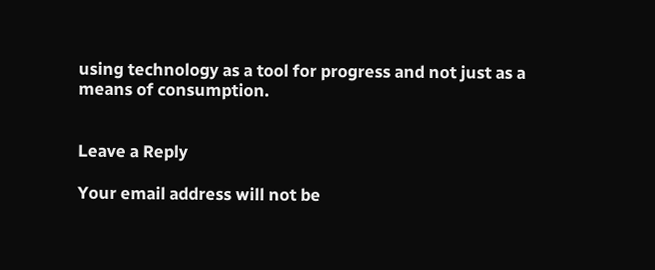using technology as a tool for progress and not just as a means of consumption.


Leave a Reply

Your email address will not be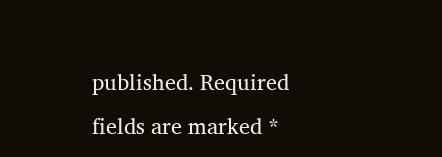published. Required fields are marked *